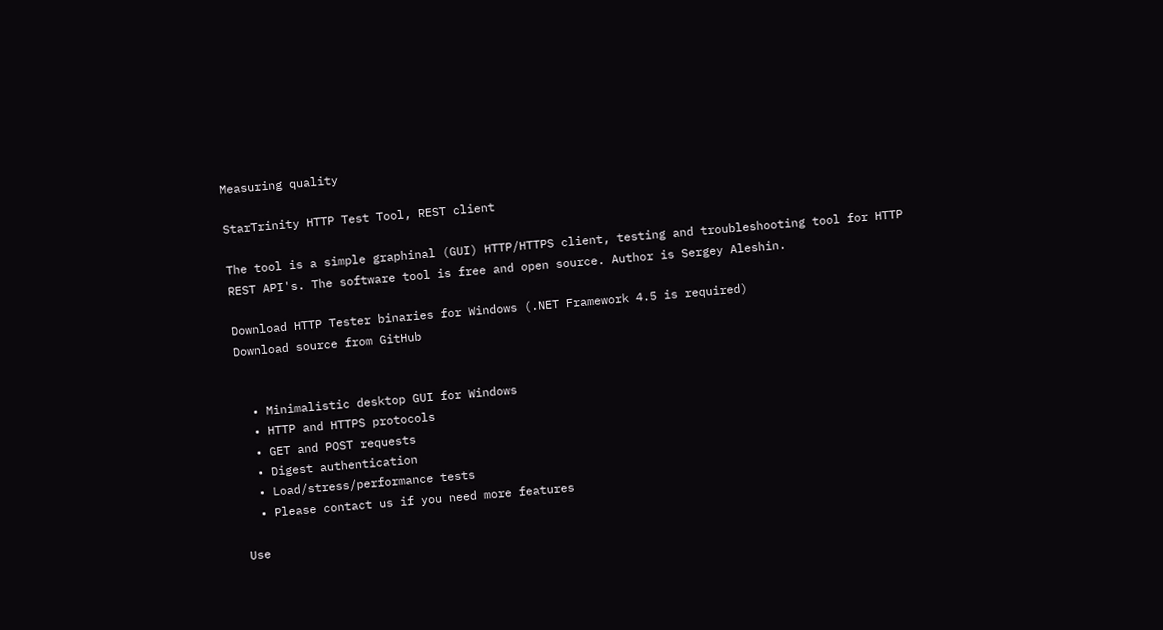Measuring quality

StarTrinity HTTP Test Tool, REST client

The tool is a simple graphinal (GUI) HTTP/HTTPS client, testing and troubleshooting tool for HTTP REST API's. The software tool is free and open source. Author is Sergey Aleshin.

Download HTTP Tester binaries for Windows (.NET Framework 4.5 is required)
Download source from GitHub


  • Minimalistic desktop GUI for Windows
  • HTTP and HTTPS protocols
  • GET and POST requests
  • Digest authentication
  • Load/stress/performance tests
  • Please contact us if you need more features

Use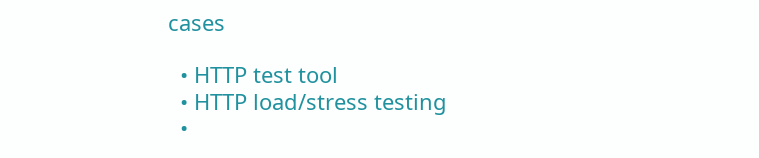cases

  • HTTP test tool
  • HTTP load/stress testing
  •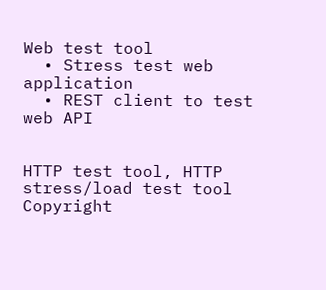Web test tool
  • Stress test web application
  • REST client to test web API


HTTP test tool, HTTP stress/load test tool
Copyright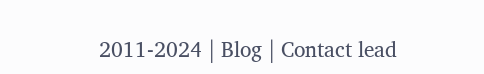2011-2024 | Blog | Contact lead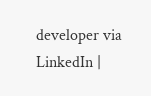developer via LinkedIn |